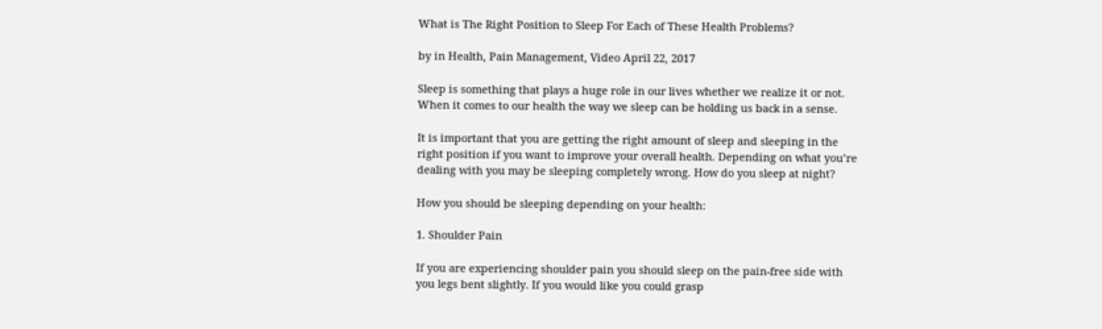What is The Right Position to Sleep For Each of These Health Problems?

by in Health, Pain Management, Video April 22, 2017

Sleep is something that plays a huge role in our lives whether we realize it or not. When it comes to our health the way we sleep can be holding us back in a sense.

It is important that you are getting the right amount of sleep and sleeping in the right position if you want to improve your overall health. Depending on what you’re dealing with you may be sleeping completely wrong. How do you sleep at night?

How you should be sleeping depending on your health:

1. Shoulder Pain

If you are experiencing shoulder pain you should sleep on the pain-free side with you legs bent slightly. If you would like you could grasp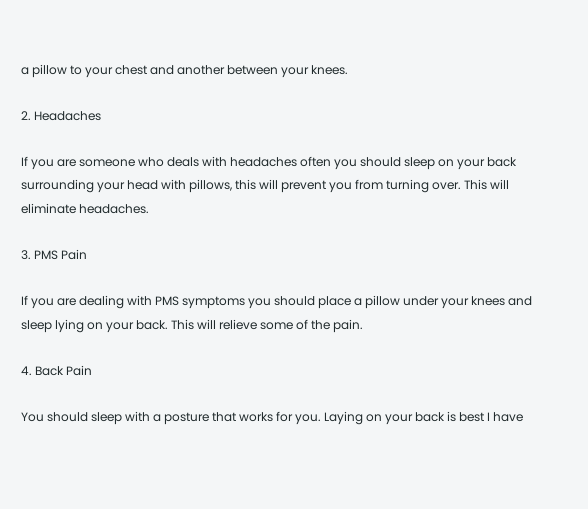a pillow to your chest and another between your knees.

2. Headaches

If you are someone who deals with headaches often you should sleep on your back surrounding your head with pillows, this will prevent you from turning over. This will eliminate headaches.

3. PMS Pain

If you are dealing with PMS symptoms you should place a pillow under your knees and sleep lying on your back. This will relieve some of the pain.

4. Back Pain

You should sleep with a posture that works for you. Laying on your back is best I have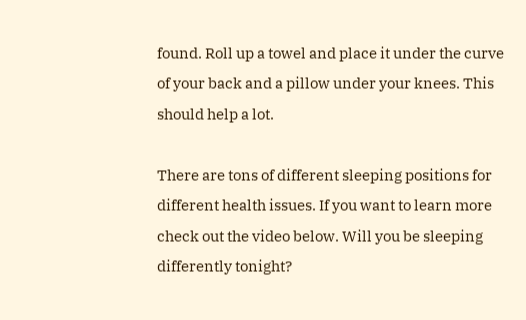found. Roll up a towel and place it under the curve of your back and a pillow under your knees. This should help a lot.

There are tons of different sleeping positions for different health issues. If you want to learn more check out the video below. Will you be sleeping differently tonight?